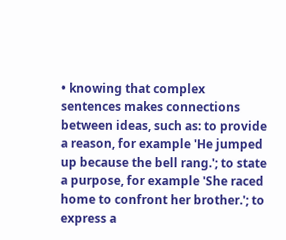• knowing that complex sentences makes connections between ideas, such as: to provide a reason, for example 'He jumped up because the bell rang.'; to state a purpose, for example 'She raced home to confront her brother.'; to express a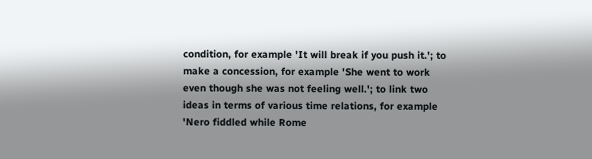condition, for example 'It will break if you push it.'; to make a concession, for example 'She went to work even though she was not feeling well.'; to link two ideas in terms of various time relations, for example 'Nero fiddled while Rome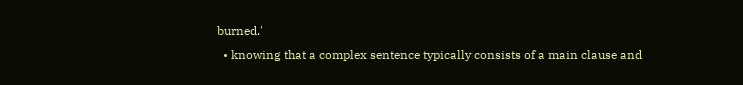burned.'
  • knowing that a complex sentence typically consists of a main clause and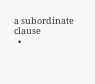a subordinate clause
  •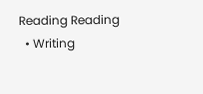Reading Reading
  • Writing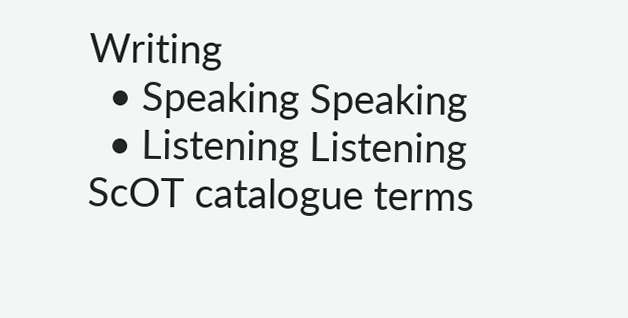Writing
  • Speaking Speaking
  • Listening Listening
ScOT catalogue terms